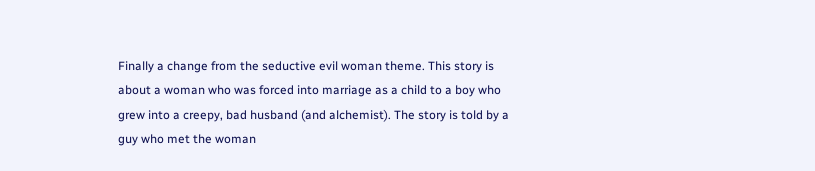Finally a change from the seductive evil woman theme. This story is about a woman who was forced into marriage as a child to a boy who grew into a creepy, bad husband (and alchemist). The story is told by a guy who met the woman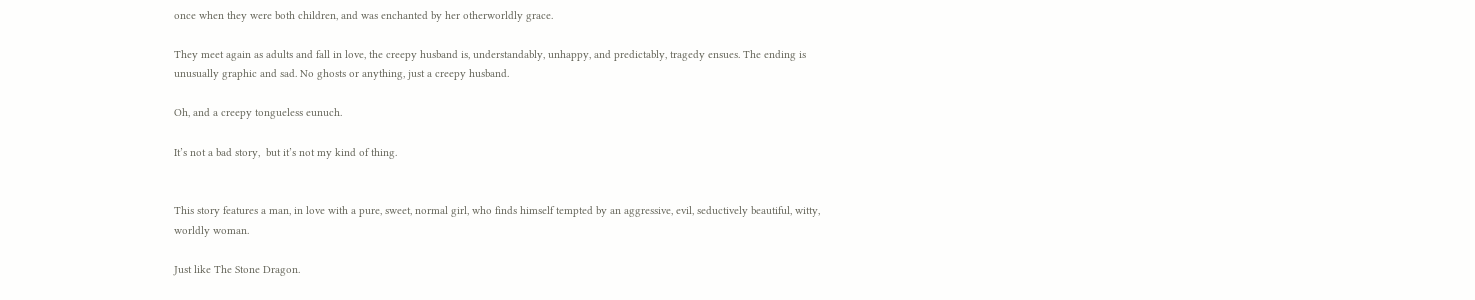once when they were both children, and was enchanted by her otherworldly grace.

They meet again as adults and fall in love, the creepy husband is, understandably, unhappy, and predictably, tragedy ensues. The ending is unusually graphic and sad. No ghosts or anything, just a creepy husband.

Oh, and a creepy tongueless eunuch.

It’s not a bad story,  but it’s not my kind of thing.


This story features a man, in love with a pure, sweet, normal girl, who finds himself tempted by an aggressive, evil, seductively beautiful, witty, worldly woman.

Just like The Stone Dragon.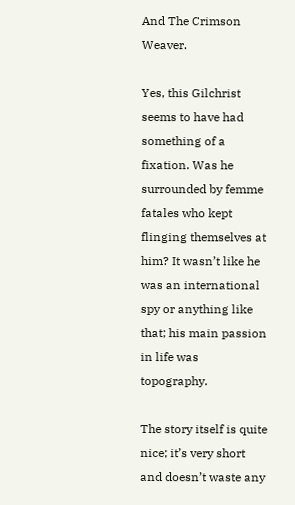And The Crimson Weaver.

Yes, this Gilchrist seems to have had something of a fixation. Was he surrounded by femme fatales who kept flinging themselves at him? It wasn’t like he was an international spy or anything like that; his main passion in life was topography.

The story itself is quite nice; it’s very short and doesn’t waste any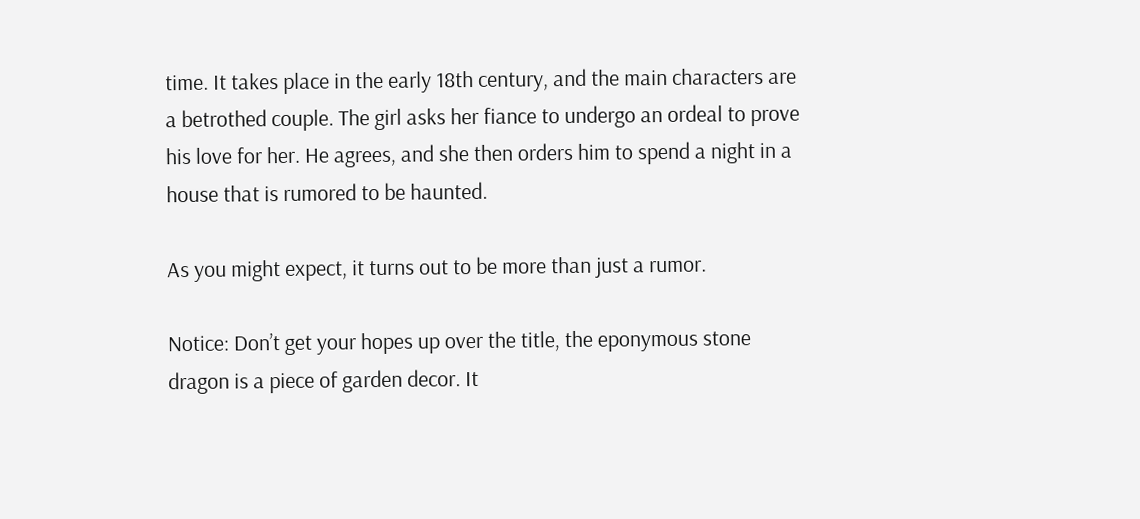time. It takes place in the early 18th century, and the main characters are a betrothed couple. The girl asks her fiance to undergo an ordeal to prove his love for her. He agrees, and she then orders him to spend a night in a house that is rumored to be haunted.

As you might expect, it turns out to be more than just a rumor.

Notice: Don’t get your hopes up over the title, the eponymous stone dragon is a piece of garden decor. It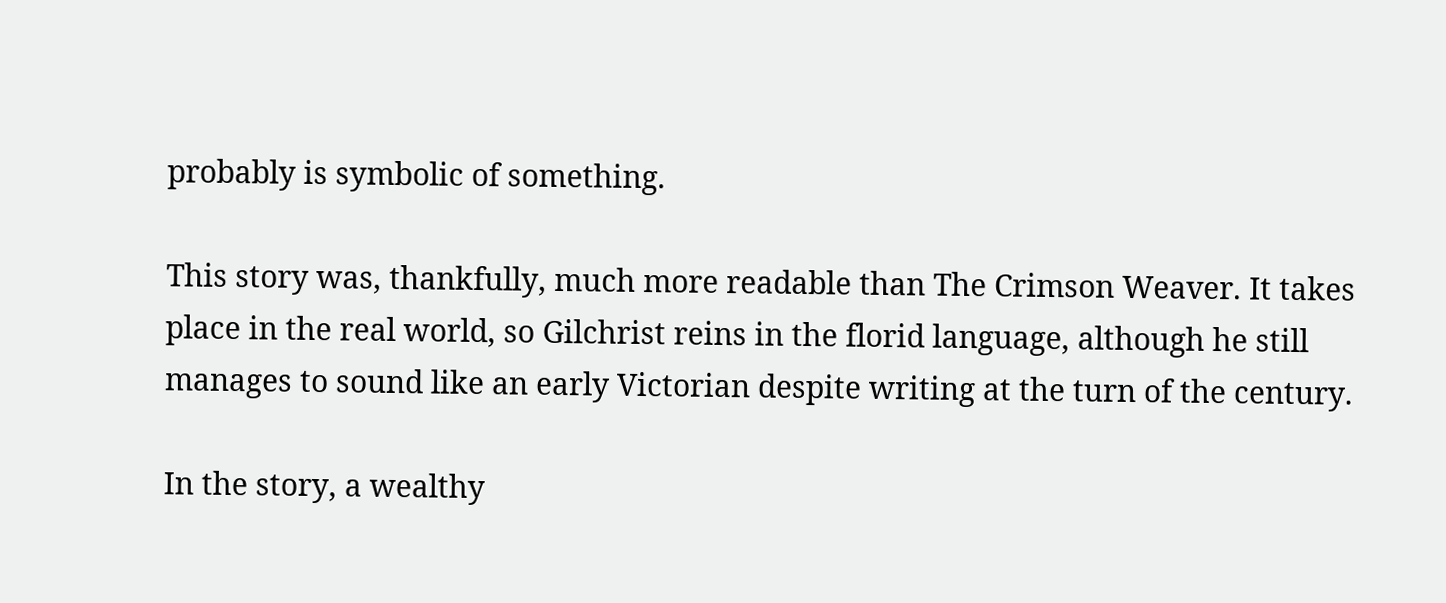probably is symbolic of something.

This story was, thankfully, much more readable than The Crimson Weaver. It takes place in the real world, so Gilchrist reins in the florid language, although he still manages to sound like an early Victorian despite writing at the turn of the century.

In the story, a wealthy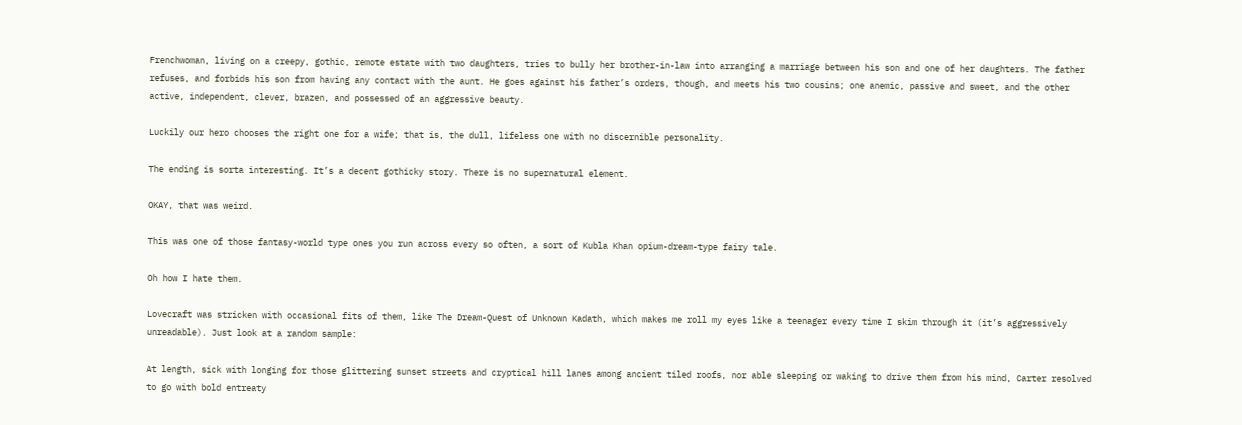Frenchwoman, living on a creepy, gothic, remote estate with two daughters, tries to bully her brother-in-law into arranging a marriage between his son and one of her daughters. The father refuses, and forbids his son from having any contact with the aunt. He goes against his father’s orders, though, and meets his two cousins; one anemic, passive and sweet, and the other active, independent, clever, brazen, and possessed of an aggressive beauty.

Luckily our hero chooses the right one for a wife; that is, the dull, lifeless one with no discernible personality.

The ending is sorta interesting. It’s a decent gothicky story. There is no supernatural element.

OKAY, that was weird.

This was one of those fantasy-world type ones you run across every so often, a sort of Kubla Khan opium-dream-type fairy tale.

Oh how I hate them.

Lovecraft was stricken with occasional fits of them, like The Dream-Quest of Unknown Kadath, which makes me roll my eyes like a teenager every time I skim through it (it’s aggressively unreadable). Just look at a random sample:

At length, sick with longing for those glittering sunset streets and cryptical hill lanes among ancient tiled roofs, nor able sleeping or waking to drive them from his mind, Carter resolved to go with bold entreaty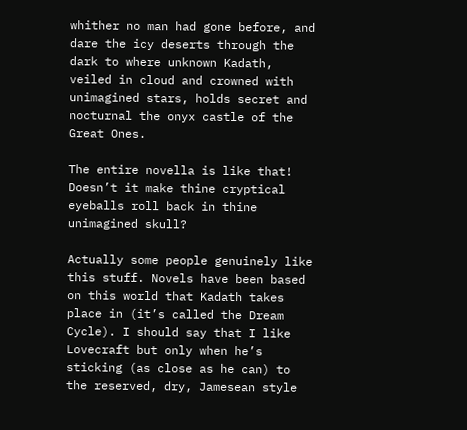whither no man had gone before, and dare the icy deserts through the dark to where unknown Kadath, veiled in cloud and crowned with unimagined stars, holds secret and nocturnal the onyx castle of the Great Ones.

The entire novella is like that! Doesn’t it make thine cryptical eyeballs roll back in thine unimagined skull?

Actually some people genuinely like this stuff. Novels have been based on this world that Kadath takes place in (it’s called the Dream Cycle). I should say that I like Lovecraft but only when he’s sticking (as close as he can) to the reserved, dry, Jamesean style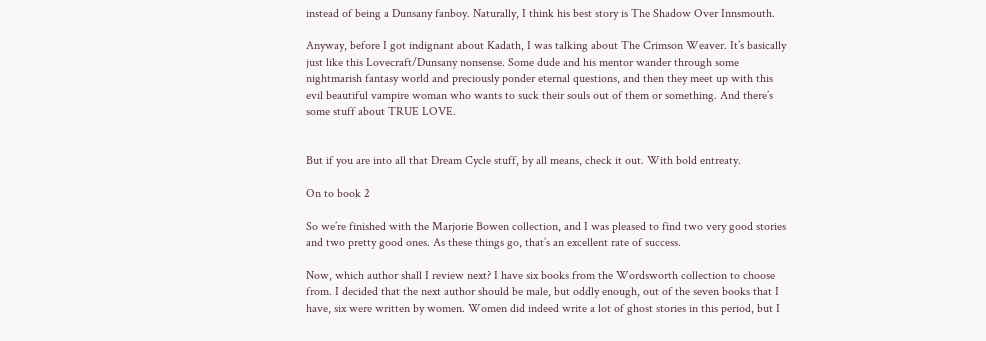instead of being a Dunsany fanboy. Naturally, I think his best story is The Shadow Over Innsmouth.

Anyway, before I got indignant about Kadath, I was talking about The Crimson Weaver. It’s basically just like this Lovecraft/Dunsany nonsense. Some dude and his mentor wander through some nightmarish fantasy world and preciously ponder eternal questions, and then they meet up with this evil beautiful vampire woman who wants to suck their souls out of them or something. And there’s some stuff about TRUE LOVE.


But if you are into all that Dream Cycle stuff, by all means, check it out. With bold entreaty.

On to book 2

So we’re finished with the Marjorie Bowen collection, and I was pleased to find two very good stories and two pretty good ones. As these things go, that’s an excellent rate of success.

Now, which author shall I review next? I have six books from the Wordsworth collection to choose from. I decided that the next author should be male, but oddly enough, out of the seven books that I have, six were written by women. Women did indeed write a lot of ghost stories in this period, but I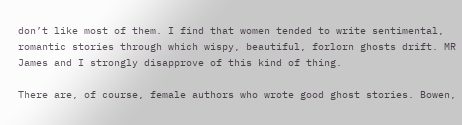don’t like most of them. I find that women tended to write sentimental, romantic stories through which wispy, beautiful, forlorn ghosts drift. MR James and I strongly disapprove of this kind of thing.

There are, of course, female authors who wrote good ghost stories. Bowen,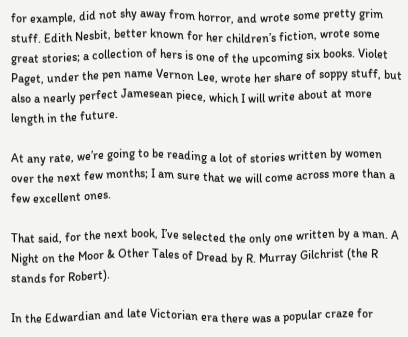for example, did not shy away from horror, and wrote some pretty grim stuff. Edith Nesbit, better known for her children’s fiction, wrote some great stories; a collection of hers is one of the upcoming six books. Violet Paget, under the pen name Vernon Lee, wrote her share of soppy stuff, but also a nearly perfect Jamesean piece, which I will write about at more length in the future.

At any rate, we’re going to be reading a lot of stories written by women over the next few months; I am sure that we will come across more than a few excellent ones.

That said, for the next book, I’ve selected the only one written by a man. A Night on the Moor & Other Tales of Dread by R. Murray Gilchrist (the R stands for Robert).

In the Edwardian and late Victorian era there was a popular craze for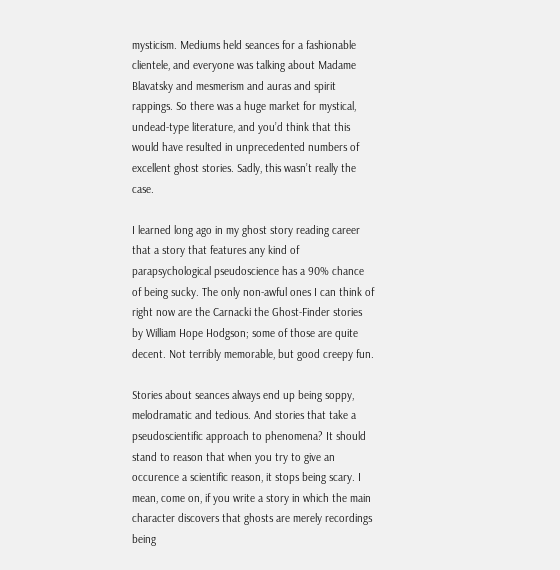mysticism. Mediums held seances for a fashionable clientele, and everyone was talking about Madame Blavatsky and mesmerism and auras and spirit rappings. So there was a huge market for mystical, undead-type literature, and you’d think that this would have resulted in unprecedented numbers of excellent ghost stories. Sadly, this wasn’t really the case.

I learned long ago in my ghost story reading career that a story that features any kind of parapsychological pseudoscience has a 90% chance of being sucky. The only non-awful ones I can think of right now are the Carnacki the Ghost-Finder stories by William Hope Hodgson; some of those are quite decent. Not terribly memorable, but good creepy fun.

Stories about seances always end up being soppy, melodramatic and tedious. And stories that take a pseudoscientific approach to phenomena? It should stand to reason that when you try to give an occurence a scientific reason, it stops being scary. I mean, come on, if you write a story in which the main character discovers that ghosts are merely recordings being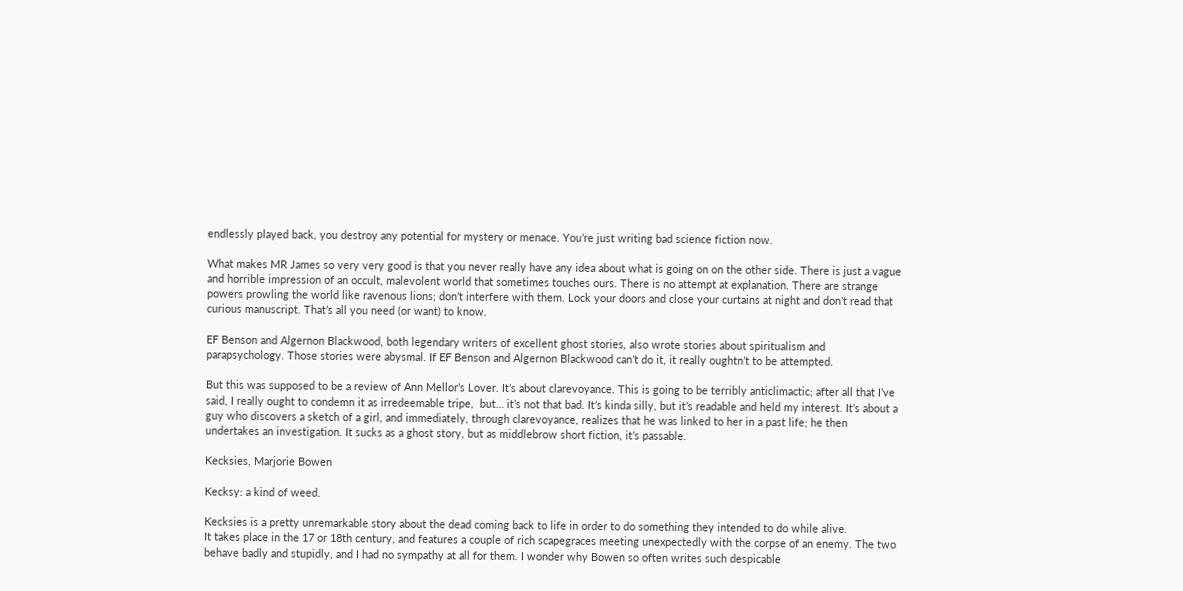endlessly played back, you destroy any potential for mystery or menace. You’re just writing bad science fiction now.

What makes MR James so very very good is that you never really have any idea about what is going on on the other side. There is just a vague and horrible impression of an occult, malevolent world that sometimes touches ours. There is no attempt at explanation. There are strange powers prowling the world like ravenous lions; don’t interfere with them. Lock your doors and close your curtains at night and don’t read that curious manuscript. That’s all you need (or want) to know.

EF Benson and Algernon Blackwood, both legendary writers of excellent ghost stories, also wrote stories about spiritualism and parapsychology. Those stories were abysmal. If EF Benson and Algernon Blackwood can’t do it, it really oughtn’t to be attempted.

But this was supposed to be a review of Ann Mellor’s Lover. It’s about clarevoyance. This is going to be terribly anticlimactic; after all that I’ve said, I really ought to condemn it as irredeemable tripe,  but… it’s not that bad. It’s kinda silly, but it’s readable and held my interest. It’s about a guy who discovers a sketch of a girl, and immediately, through clarevoyance, realizes that he was linked to her in a past life; he then undertakes an investigation. It sucks as a ghost story, but as middlebrow short fiction, it’s passable.

Kecksies, Marjorie Bowen

Kecksy: a kind of weed.

Kecksies is a pretty unremarkable story about the dead coming back to life in order to do something they intended to do while alive.
It takes place in the 17 or 18th century, and features a couple of rich scapegraces meeting unexpectedly with the corpse of an enemy. The two behave badly and stupidly, and I had no sympathy at all for them. I wonder why Bowen so often writes such despicable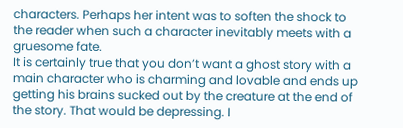characters. Perhaps her intent was to soften the shock to the reader when such a character inevitably meets with a gruesome fate.
It is certainly true that you don’t want a ghost story with a main character who is charming and lovable and ends up getting his brains sucked out by the creature at the end of the story. That would be depressing. I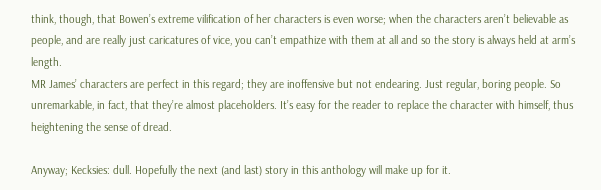think, though, that Bowen’s extreme vilification of her characters is even worse; when the characters aren’t believable as people, and are really just caricatures of vice, you can’t empathize with them at all and so the story is always held at arm’s length.
MR James’ characters are perfect in this regard; they are inoffensive but not endearing. Just regular, boring people. So unremarkable, in fact, that they’re almost placeholders. It’s easy for the reader to replace the character with himself, thus heightening the sense of dread.

Anyway; Kecksies: dull. Hopefully the next (and last) story in this anthology will make up for it.